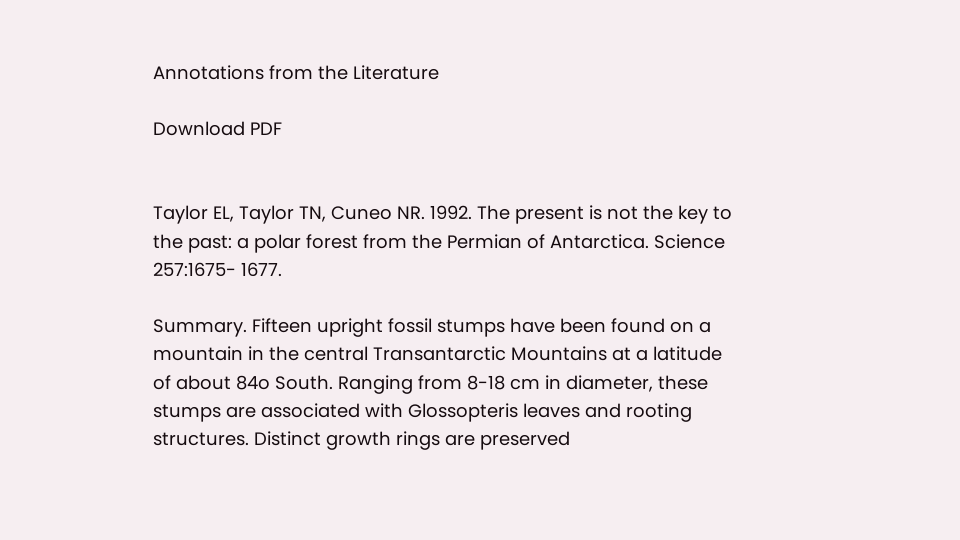Annotations from the Literature

Download PDF


Taylor EL, Taylor TN, Cuneo NR. 1992. The present is not the key to the past: a polar forest from the Permian of Antarctica. Science 257:1675- 1677.

Summary. Fifteen upright fossil stumps have been found on a mountain in the central Transantarctic Mountains at a latitude of about 84o South. Ranging from 8-18 cm in diameter, these stumps are associated with Glossopteris leaves and rooting structures. Distinct growth rings are preserved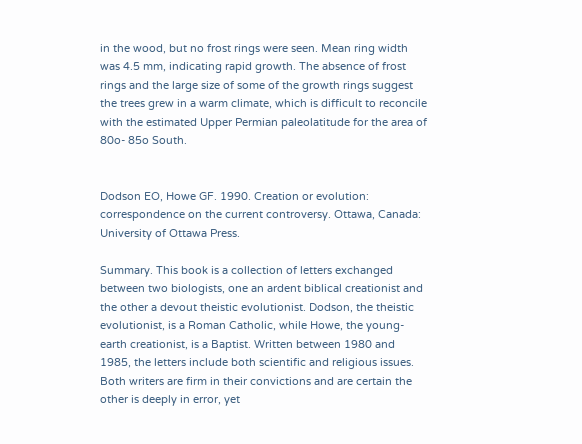in the wood, but no frost rings were seen. Mean ring width was 4.5 mm, indicating rapid growth. The absence of frost rings and the large size of some of the growth rings suggest the trees grew in a warm climate, which is difficult to reconcile with the estimated Upper Permian paleolatitude for the area of 80o- 85o South.


Dodson EO, Howe GF. 1990. Creation or evolution: correspondence on the current controversy. Ottawa, Canada: University of Ottawa Press.

Summary. This book is a collection of letters exchanged between two biologists, one an ardent biblical creationist and the other a devout theistic evolutionist. Dodson, the theistic evolutionist, is a Roman Catholic, while Howe, the young-earth creationist, is a Baptist. Written between 1980 and 1985, the letters include both scientific and religious issues. Both writers are firm in their convictions and are certain the other is deeply in error, yet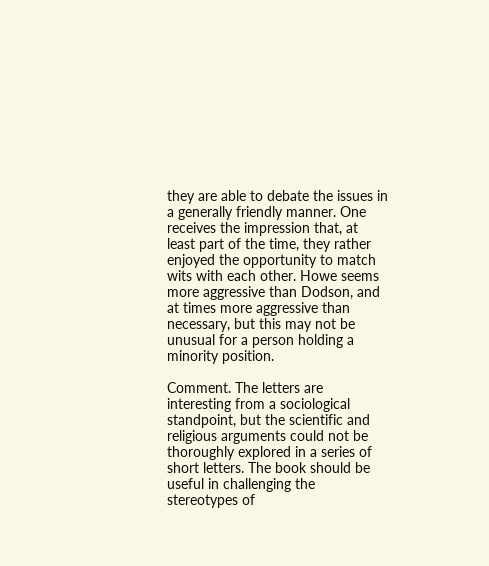they are able to debate the issues in a generally friendly manner. One receives the impression that, at least part of the time, they rather enjoyed the opportunity to match wits with each other. Howe seems more aggressive than Dodson, and at times more aggressive than necessary, but this may not be unusual for a person holding a minority position.

Comment. The letters are interesting from a sociological standpoint, but the scientific and religious arguments could not be thoroughly explored in a series of short letters. The book should be useful in challenging the stereotypes of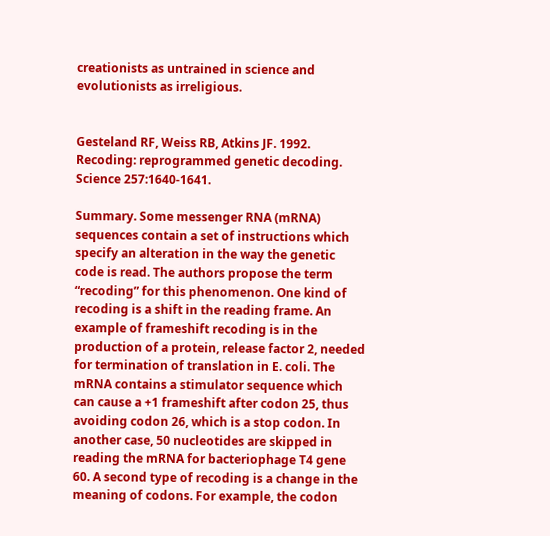creationists as untrained in science and evolutionists as irreligious.


Gesteland RF, Weiss RB, Atkins JF. 1992. Recoding: reprogrammed genetic decoding. Science 257:1640-1641.

Summary. Some messenger RNA (mRNA) sequences contain a set of instructions which specify an alteration in the way the genetic code is read. The authors propose the term “recoding” for this phenomenon. One kind of recoding is a shift in the reading frame. An example of frameshift recoding is in the production of a protein, release factor 2, needed for termination of translation in E. coli. The mRNA contains a stimulator sequence which can cause a +1 frameshift after codon 25, thus avoiding codon 26, which is a stop codon. In another case, 50 nucleotides are skipped in reading the mRNA for bacteriophage T4 gene 60. A second type of recoding is a change in the meaning of codons. For example, the codon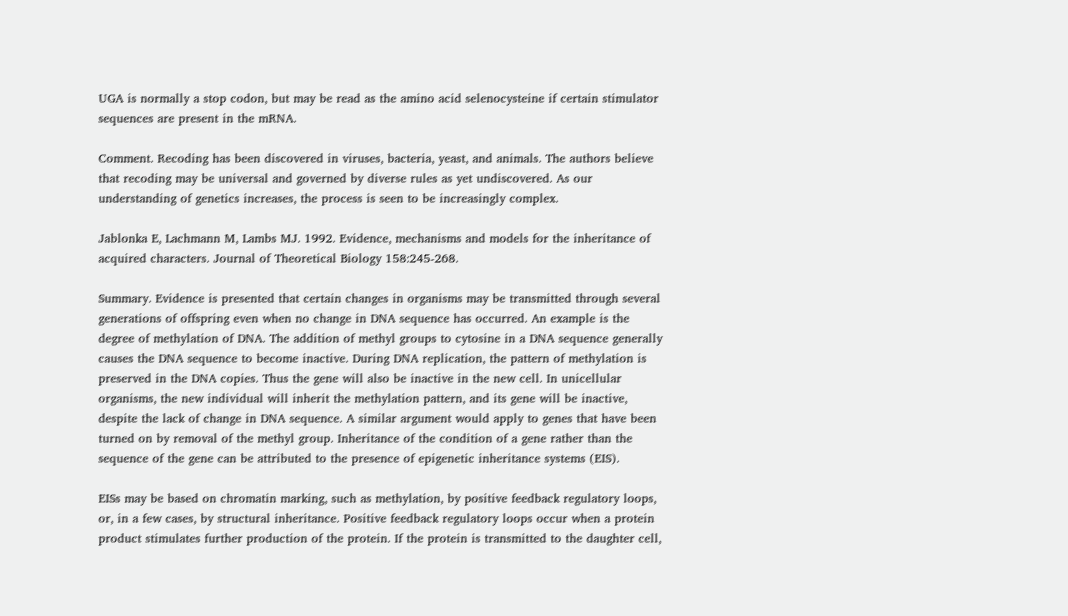UGA is normally a stop codon, but may be read as the amino acid selenocysteine if certain stimulator sequences are present in the mRNA.

Comment. Recoding has been discovered in viruses, bacteria, yeast, and animals. The authors believe that recoding may be universal and governed by diverse rules as yet undiscovered. As our understanding of genetics increases, the process is seen to be increasingly complex.

Jablonka E, Lachmann M, Lambs MJ. 1992. Evidence, mechanisms and models for the inheritance of acquired characters. Journal of Theoretical Biology 158:245-268.

Summary. Evidence is presented that certain changes in organisms may be transmitted through several generations of offspring even when no change in DNA sequence has occurred. An example is the degree of methylation of DNA. The addition of methyl groups to cytosine in a DNA sequence generally causes the DNA sequence to become inactive. During DNA replication, the pattern of methylation is preserved in the DNA copies. Thus the gene will also be inactive in the new cell. In unicellular organisms, the new individual will inherit the methylation pattern, and its gene will be inactive, despite the lack of change in DNA sequence. A similar argument would apply to genes that have been turned on by removal of the methyl group. Inheritance of the condition of a gene rather than the sequence of the gene can be attributed to the presence of epigenetic inheritance systems (EIS).

EISs may be based on chromatin marking, such as methylation, by positive feedback regulatory loops, or, in a few cases, by structural inheritance. Positive feedback regulatory loops occur when a protein product stimulates further production of the protein. If the protein is transmitted to the daughter cell,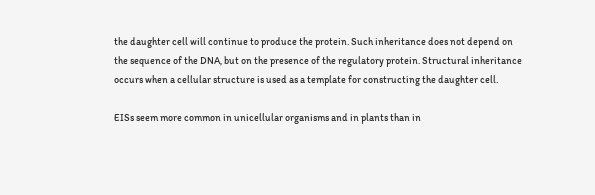the daughter cell will continue to produce the protein. Such inheritance does not depend on the sequence of the DNA, but on the presence of the regulatory protein. Structural inheritance occurs when a cellular structure is used as a template for constructing the daughter cell.

EISs seem more common in unicellular organisms and in plants than in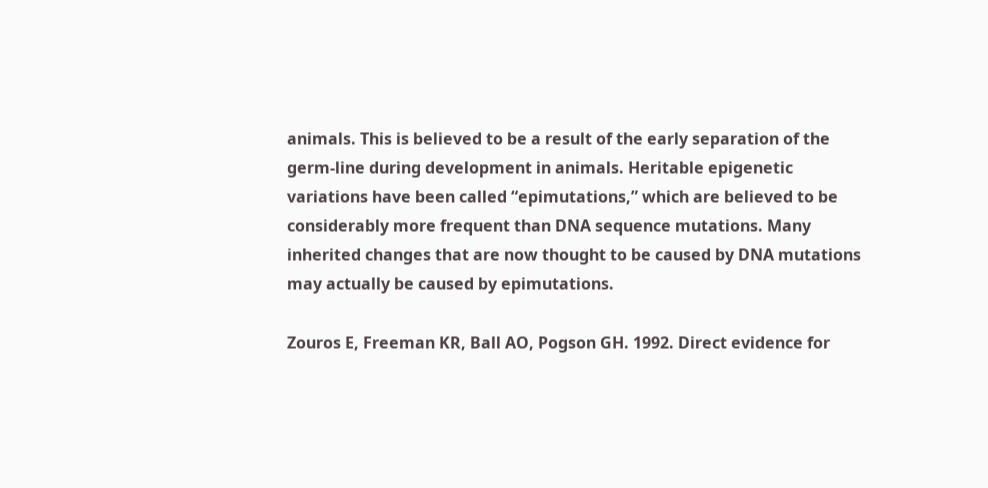animals. This is believed to be a result of the early separation of the germ-line during development in animals. Heritable epigenetic variations have been called “epimutations,” which are believed to be considerably more frequent than DNA sequence mutations. Many inherited changes that are now thought to be caused by DNA mutations may actually be caused by epimutations.

Zouros E, Freeman KR, Ball AO, Pogson GH. 1992. Direct evidence for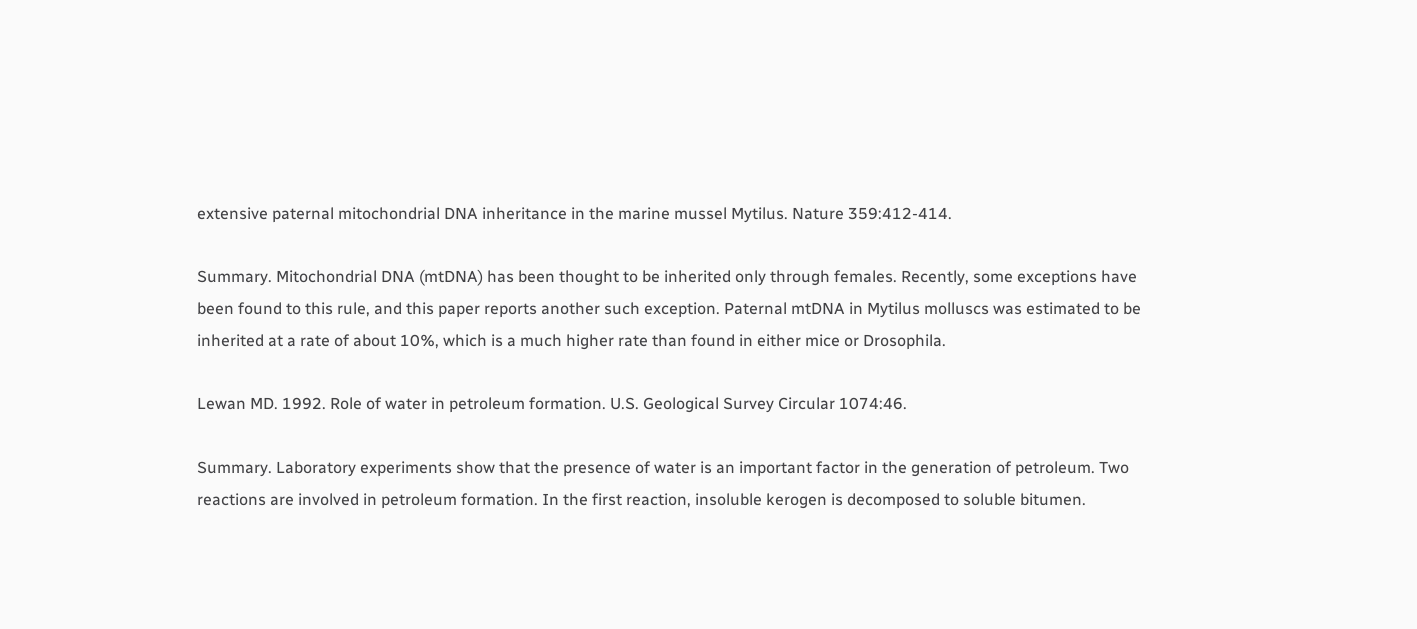extensive paternal mitochondrial DNA inheritance in the marine mussel Mytilus. Nature 359:412-414.

Summary. Mitochondrial DNA (mtDNA) has been thought to be inherited only through females. Recently, some exceptions have been found to this rule, and this paper reports another such exception. Paternal mtDNA in Mytilus molluscs was estimated to be inherited at a rate of about 10%, which is a much higher rate than found in either mice or Drosophila.

Lewan MD. 1992. Role of water in petroleum formation. U.S. Geological Survey Circular 1074:46.

Summary. Laboratory experiments show that the presence of water is an important factor in the generation of petroleum. Two reactions are involved in petroleum formation. In the first reaction, insoluble kerogen is decomposed to soluble bitumen.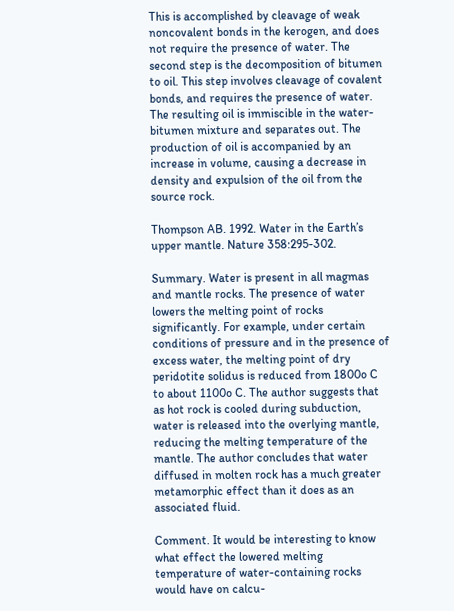This is accomplished by cleavage of weak noncovalent bonds in the kerogen, and does not require the presence of water. The second step is the decomposition of bitumen to oil. This step involves cleavage of covalent bonds, and requires the presence of water. The resulting oil is immiscible in the water-bitumen mixture and separates out. The production of oil is accompanied by an increase in volume, causing a decrease in density and expulsion of the oil from the source rock.

Thompson AB. 1992. Water in the Earth’s upper mantle. Nature 358:295-302.

Summary. Water is present in all magmas and mantle rocks. The presence of water lowers the melting point of rocks significantly. For example, under certain conditions of pressure and in the presence of excess water, the melting point of dry peridotite solidus is reduced from 1800o C to about 1100o C. The author suggests that as hot rock is cooled during subduction, water is released into the overlying mantle, reducing the melting temperature of the mantle. The author concludes that water diffused in molten rock has a much greater metamorphic effect than it does as an associated fluid.

Comment. It would be interesting to know what effect the lowered melting temperature of water-containing rocks would have on calcu-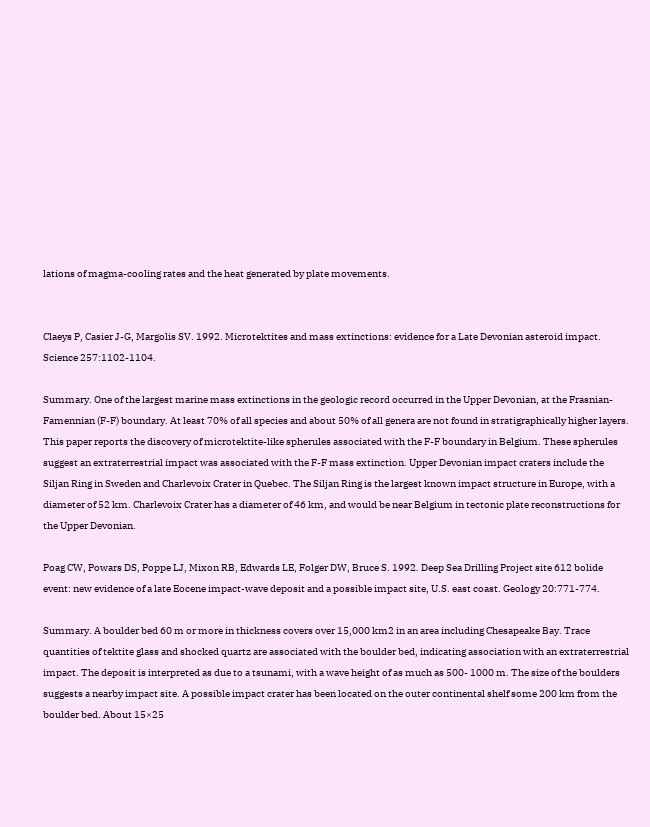lations of magma-cooling rates and the heat generated by plate movements.


Claeys P, Casier J-G, Margolis SV. 1992. Microtektites and mass extinctions: evidence for a Late Devonian asteroid impact. Science 257:1102-1104.

Summary. One of the largest marine mass extinctions in the geologic record occurred in the Upper Devonian, at the Frasnian-Famennian (F-F) boundary. At least 70% of all species and about 50% of all genera are not found in stratigraphically higher layers. This paper reports the discovery of microtektite-like spherules associated with the F-F boundary in Belgium. These spherules suggest an extraterrestrial impact was associated with the F-F mass extinction. Upper Devonian impact craters include the Siljan Ring in Sweden and Charlevoix Crater in Quebec. The Siljan Ring is the largest known impact structure in Europe, with a diameter of 52 km. Charlevoix Crater has a diameter of 46 km, and would be near Belgium in tectonic plate reconstructions for the Upper Devonian.

Poag CW, Powars DS, Poppe LJ, Mixon RB, Edwards LE, Folger DW, Bruce S. 1992. Deep Sea Drilling Project site 612 bolide event: new evidence of a late Eocene impact-wave deposit and a possible impact site, U.S. east coast. Geology 20:771-774.

Summary. A boulder bed 60 m or more in thickness covers over 15,000 km2 in an area including Chesapeake Bay. Trace quantities of tektite glass and shocked quartz are associated with the boulder bed, indicating association with an extraterrestrial impact. The deposit is interpreted as due to a tsunami, with a wave height of as much as 500- 1000 m. The size of the boulders suggests a nearby impact site. A possible impact crater has been located on the outer continental shelf some 200 km from the boulder bed. About 15×25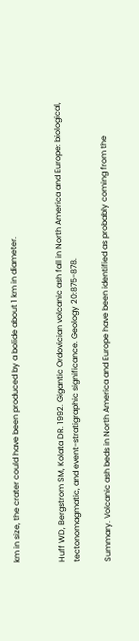km in size, the crater could have been produced by a bolide about 1 km in diameter.


Huff WD, Bergstrom SM, Kolata DR. 1992. Gigantic Ordovician volcanic ash fall in North America and Europe: biological, tectonomagmatic, and event-stratigraphic significance. Geology 20:875-878.

Summary. Volcanic ash beds in North America and Europe have been identified as probably coming from the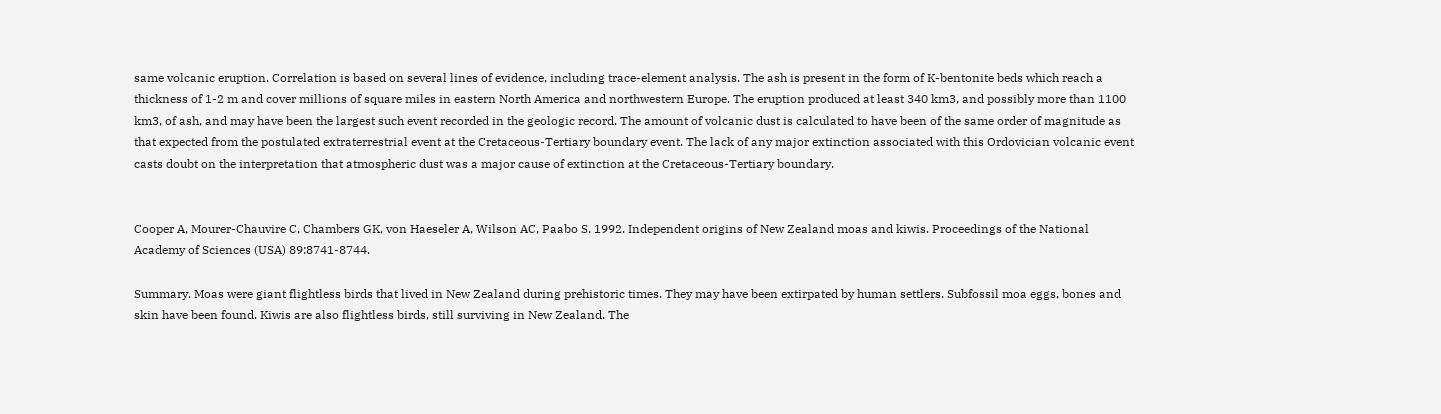same volcanic eruption. Correlation is based on several lines of evidence, including trace-element analysis. The ash is present in the form of K-bentonite beds which reach a thickness of 1-2 m and cover millions of square miles in eastern North America and northwestern Europe. The eruption produced at least 340 km3, and possibly more than 1100 km3, of ash, and may have been the largest such event recorded in the geologic record. The amount of volcanic dust is calculated to have been of the same order of magnitude as that expected from the postulated extraterrestrial event at the Cretaceous-Tertiary boundary event. The lack of any major extinction associated with this Ordovician volcanic event casts doubt on the interpretation that atmospheric dust was a major cause of extinction at the Cretaceous-Tertiary boundary.


Cooper A, Mourer-Chauvire C, Chambers GK, von Haeseler A, Wilson AC, Paabo S. 1992. Independent origins of New Zealand moas and kiwis. Proceedings of the National Academy of Sciences (USA) 89:8741-8744.

Summary. Moas were giant flightless birds that lived in New Zealand during prehistoric times. They may have been extirpated by human settlers. Subfossil moa eggs, bones and skin have been found. Kiwis are also flightless birds, still surviving in New Zealand. The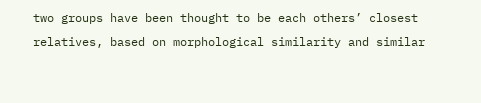two groups have been thought to be each others’ closest relatives, based on morphological similarity and similar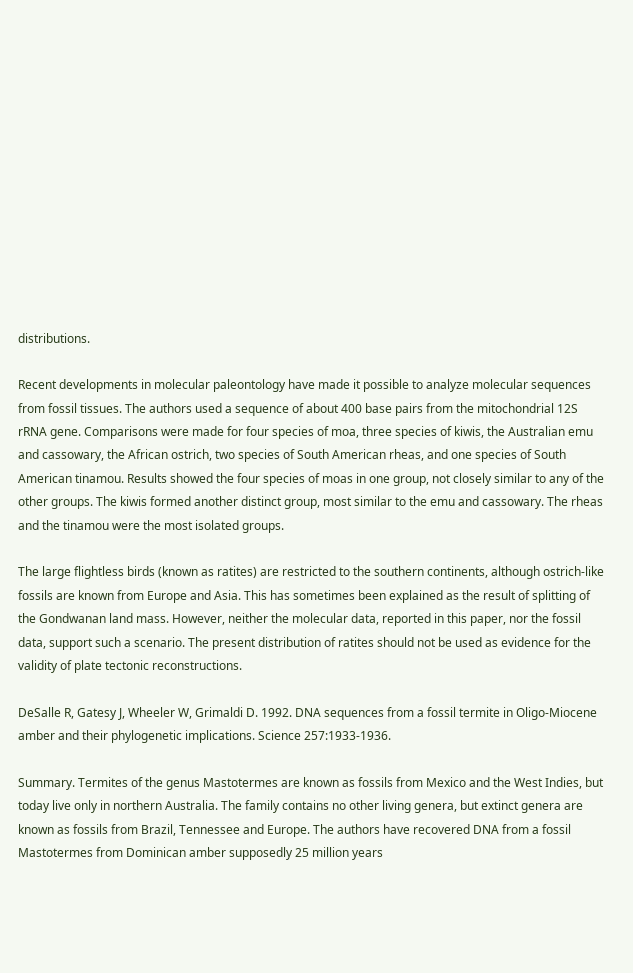distributions.

Recent developments in molecular paleontology have made it possible to analyze molecular sequences from fossil tissues. The authors used a sequence of about 400 base pairs from the mitochondrial 12S rRNA gene. Comparisons were made for four species of moa, three species of kiwis, the Australian emu and cassowary, the African ostrich, two species of South American rheas, and one species of South American tinamou. Results showed the four species of moas in one group, not closely similar to any of the other groups. The kiwis formed another distinct group, most similar to the emu and cassowary. The rheas and the tinamou were the most isolated groups.

The large flightless birds (known as ratites) are restricted to the southern continents, although ostrich-like fossils are known from Europe and Asia. This has sometimes been explained as the result of splitting of the Gondwanan land mass. However, neither the molecular data, reported in this paper, nor the fossil data, support such a scenario. The present distribution of ratites should not be used as evidence for the validity of plate tectonic reconstructions.

DeSalle R, Gatesy J, Wheeler W, Grimaldi D. 1992. DNA sequences from a fossil termite in Oligo-Miocene amber and their phylogenetic implications. Science 257:1933-1936.

Summary. Termites of the genus Mastotermes are known as fossils from Mexico and the West Indies, but today live only in northern Australia. The family contains no other living genera, but extinct genera are known as fossils from Brazil, Tennessee and Europe. The authors have recovered DNA from a fossil Mastotermes from Dominican amber supposedly 25 million years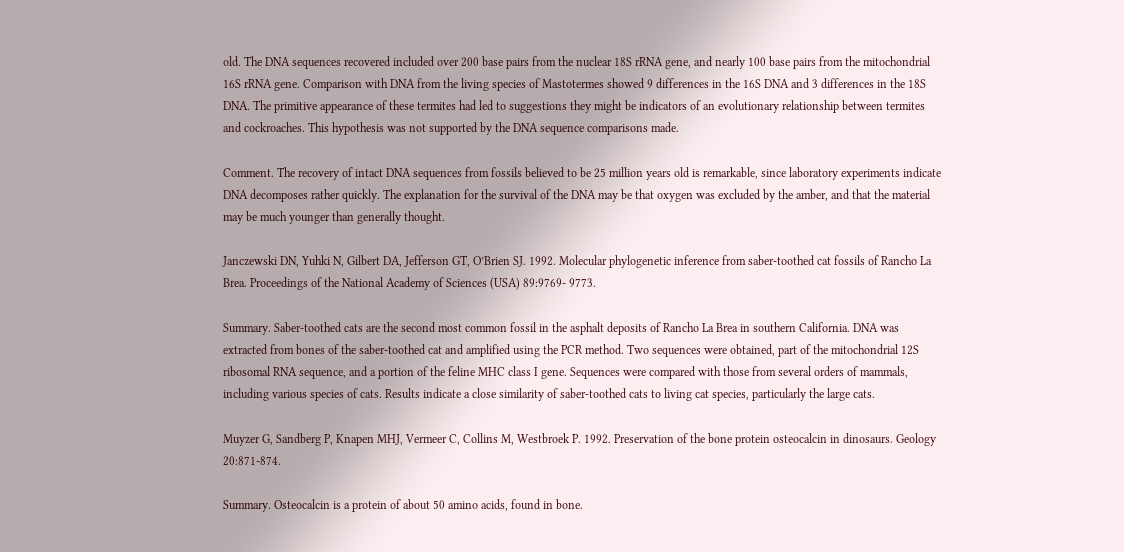old. The DNA sequences recovered included over 200 base pairs from the nuclear 18S rRNA gene, and nearly 100 base pairs from the mitochondrial 16S rRNA gene. Comparison with DNA from the living species of Mastotermes showed 9 differences in the 16S DNA and 3 differences in the 18S DNA. The primitive appearance of these termites had led to suggestions they might be indicators of an evolutionary relationship between termites and cockroaches. This hypothesis was not supported by the DNA sequence comparisons made.

Comment. The recovery of intact DNA sequences from fossils believed to be 25 million years old is remarkable, since laboratory experiments indicate DNA decomposes rather quickly. The explanation for the survival of the DNA may be that oxygen was excluded by the amber, and that the material may be much younger than generally thought.

Janczewski DN, Yuhki N, Gilbert DA, Jefferson GT, O’Brien SJ. 1992. Molecular phylogenetic inference from saber-toothed cat fossils of Rancho La Brea. Proceedings of the National Academy of Sciences (USA) 89:9769- 9773.

Summary. Saber-toothed cats are the second most common fossil in the asphalt deposits of Rancho La Brea in southern California. DNA was extracted from bones of the saber-toothed cat and amplified using the PCR method. Two sequences were obtained, part of the mitochondrial 12S ribosomal RNA sequence, and a portion of the feline MHC class I gene. Sequences were compared with those from several orders of mammals, including various species of cats. Results indicate a close similarity of saber-toothed cats to living cat species, particularly the large cats.

Muyzer G, Sandberg P, Knapen MHJ, Vermeer C, Collins M, Westbroek P. 1992. Preservation of the bone protein osteocalcin in dinosaurs. Geology 20:871-874.

Summary. Osteocalcin is a protein of about 50 amino acids, found in bone.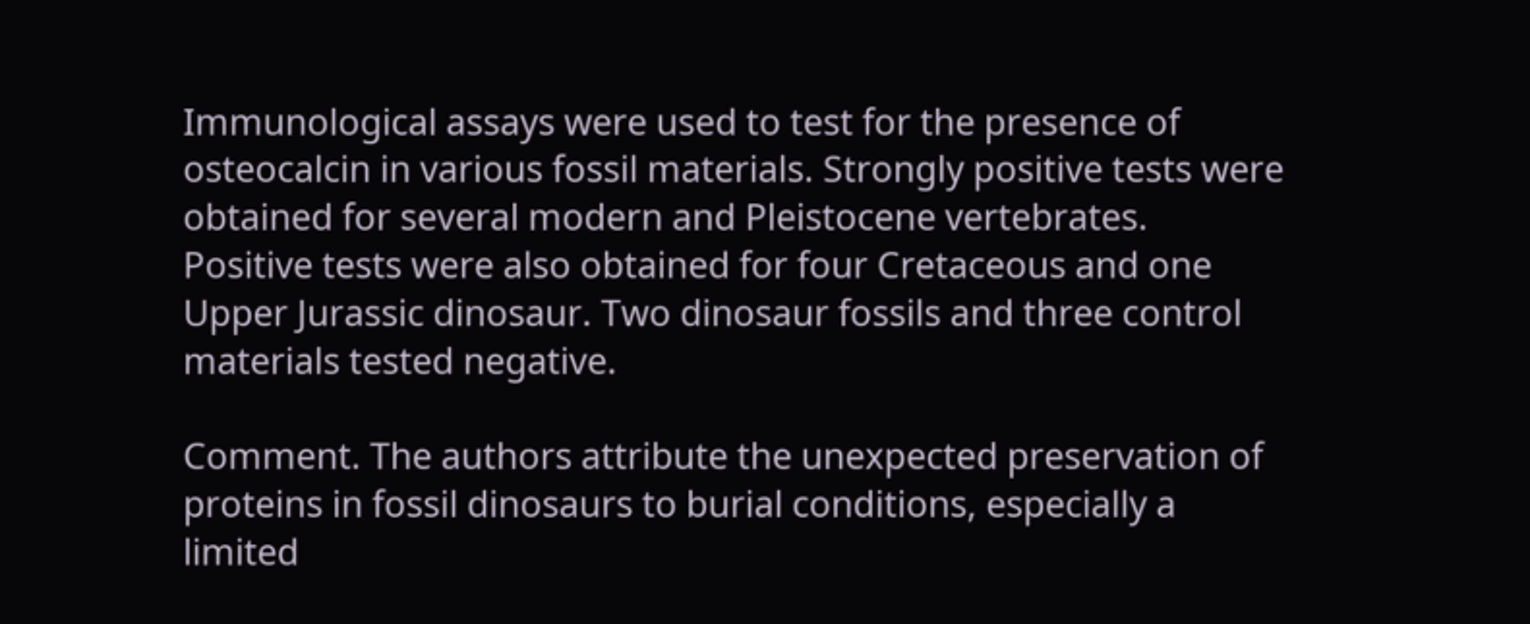Immunological assays were used to test for the presence of osteocalcin in various fossil materials. Strongly positive tests were obtained for several modern and Pleistocene vertebrates. Positive tests were also obtained for four Cretaceous and one Upper Jurassic dinosaur. Two dinosaur fossils and three control materials tested negative.

Comment. The authors attribute the unexpected preservation of proteins in fossil dinosaurs to burial conditions, especially a limited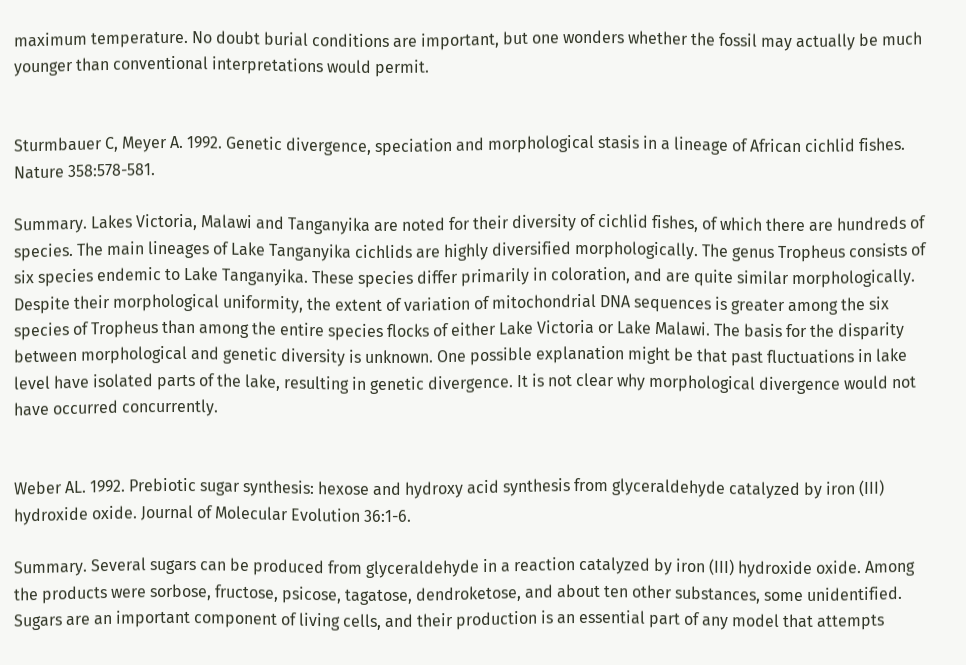maximum temperature. No doubt burial conditions are important, but one wonders whether the fossil may actually be much younger than conventional interpretations would permit.


Sturmbauer C, Meyer A. 1992. Genetic divergence, speciation and morphological stasis in a lineage of African cichlid fishes. Nature 358:578-581.

Summary. Lakes Victoria, Malawi and Tanganyika are noted for their diversity of cichlid fishes, of which there are hundreds of species. The main lineages of Lake Tanganyika cichlids are highly diversified morphologically. The genus Tropheus consists of six species endemic to Lake Tanganyika. These species differ primarily in coloration, and are quite similar morphologically. Despite their morphological uniformity, the extent of variation of mitochondrial DNA sequences is greater among the six species of Tropheus than among the entire species flocks of either Lake Victoria or Lake Malawi. The basis for the disparity between morphological and genetic diversity is unknown. One possible explanation might be that past fluctuations in lake level have isolated parts of the lake, resulting in genetic divergence. It is not clear why morphological divergence would not have occurred concurrently.


Weber AL. 1992. Prebiotic sugar synthesis: hexose and hydroxy acid synthesis from glyceraldehyde catalyzed by iron (III) hydroxide oxide. Journal of Molecular Evolution 36:1-6.

Summary. Several sugars can be produced from glyceraldehyde in a reaction catalyzed by iron (III) hydroxide oxide. Among the products were sorbose, fructose, psicose, tagatose, dendroketose, and about ten other substances, some unidentified. Sugars are an important component of living cells, and their production is an essential part of any model that attempts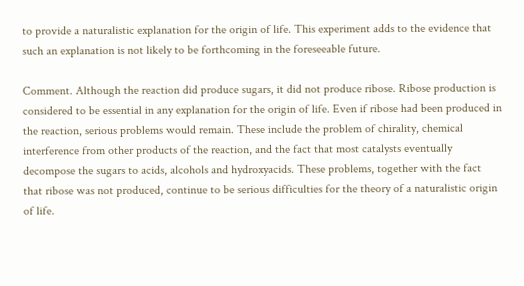to provide a naturalistic explanation for the origin of life. This experiment adds to the evidence that such an explanation is not likely to be forthcoming in the foreseeable future.

Comment. Although the reaction did produce sugars, it did not produce ribose. Ribose production is considered to be essential in any explanation for the origin of life. Even if ribose had been produced in the reaction, serious problems would remain. These include the problem of chirality, chemical interference from other products of the reaction, and the fact that most catalysts eventually decompose the sugars to acids, alcohols and hydroxyacids. These problems, together with the fact that ribose was not produced, continue to be serious difficulties for the theory of a naturalistic origin of life.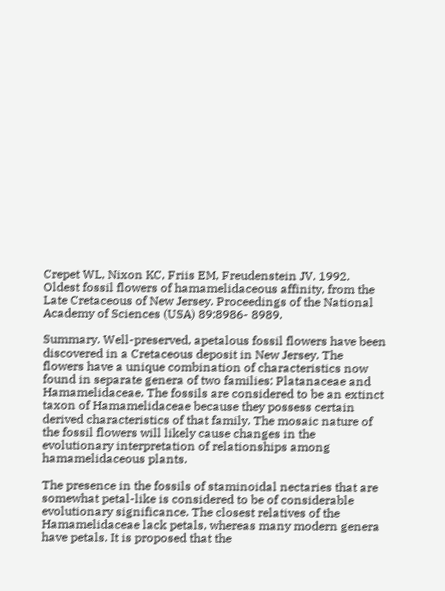Crepet WL, Nixon KC, Friis EM, Freudenstein JV. 1992. Oldest fossil flowers of hamamelidaceous affinity, from the Late Cretaceous of New Jersey. Proceedings of the National Academy of Sciences (USA) 89:8986- 8989.

Summary. Well-preserved, apetalous fossil flowers have been discovered in a Cretaceous deposit in New Jersey. The flowers have a unique combination of characteristics now found in separate genera of two families: Platanaceae and Hamamelidaceae. The fossils are considered to be an extinct taxon of Hamamelidaceae because they possess certain derived characteristics of that family. The mosaic nature of the fossil flowers will likely cause changes in the evolutionary interpretation of relationships among hamamelidaceous plants.

The presence in the fossils of staminoidal nectaries that are somewhat petal-like is considered to be of considerable evolutionary significance. The closest relatives of the Hamamelidaceae lack petals, whereas many modern genera have petals. It is proposed that the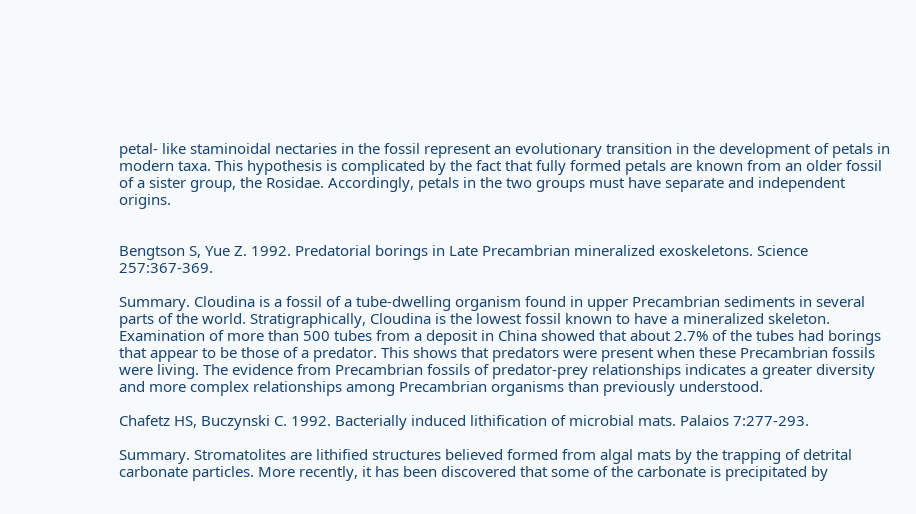petal- like staminoidal nectaries in the fossil represent an evolutionary transition in the development of petals in modern taxa. This hypothesis is complicated by the fact that fully formed petals are known from an older fossil of a sister group, the Rosidae. Accordingly, petals in the two groups must have separate and independent origins.


Bengtson S, Yue Z. 1992. Predatorial borings in Late Precambrian mineralized exoskeletons. Science 257:367-369.

Summary. Cloudina is a fossil of a tube-dwelling organism found in upper Precambrian sediments in several parts of the world. Stratigraphically, Cloudina is the lowest fossil known to have a mineralized skeleton. Examination of more than 500 tubes from a deposit in China showed that about 2.7% of the tubes had borings that appear to be those of a predator. This shows that predators were present when these Precambrian fossils were living. The evidence from Precambrian fossils of predator-prey relationships indicates a greater diversity and more complex relationships among Precambrian organisms than previously understood.

Chafetz HS, Buczynski C. 1992. Bacterially induced lithification of microbial mats. Palaios 7:277-293.

Summary. Stromatolites are lithified structures believed formed from algal mats by the trapping of detrital carbonate particles. More recently, it has been discovered that some of the carbonate is precipitated by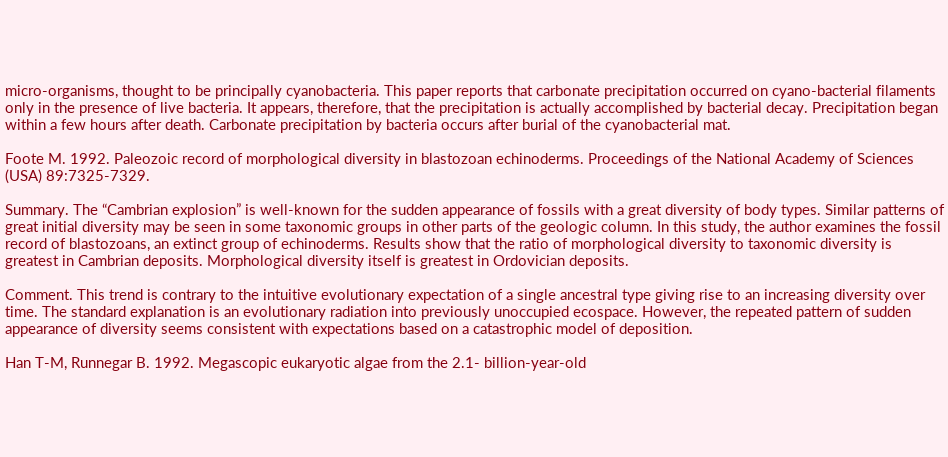micro-organisms, thought to be principally cyanobacteria. This paper reports that carbonate precipitation occurred on cyano-bacterial filaments only in the presence of live bacteria. It appears, therefore, that the precipitation is actually accomplished by bacterial decay. Precipitation began within a few hours after death. Carbonate precipitation by bacteria occurs after burial of the cyanobacterial mat.

Foote M. 1992. Paleozoic record of morphological diversity in blastozoan echinoderms. Proceedings of the National Academy of Sciences (USA) 89:7325-7329.

Summary. The “Cambrian explosion” is well-known for the sudden appearance of fossils with a great diversity of body types. Similar patterns of great initial diversity may be seen in some taxonomic groups in other parts of the geologic column. In this study, the author examines the fossil record of blastozoans, an extinct group of echinoderms. Results show that the ratio of morphological diversity to taxonomic diversity is greatest in Cambrian deposits. Morphological diversity itself is greatest in Ordovician deposits.

Comment. This trend is contrary to the intuitive evolutionary expectation of a single ancestral type giving rise to an increasing diversity over time. The standard explanation is an evolutionary radiation into previously unoccupied ecospace. However, the repeated pattern of sudden appearance of diversity seems consistent with expectations based on a catastrophic model of deposition.

Han T-M, Runnegar B. 1992. Megascopic eukaryotic algae from the 2.1- billion-year-old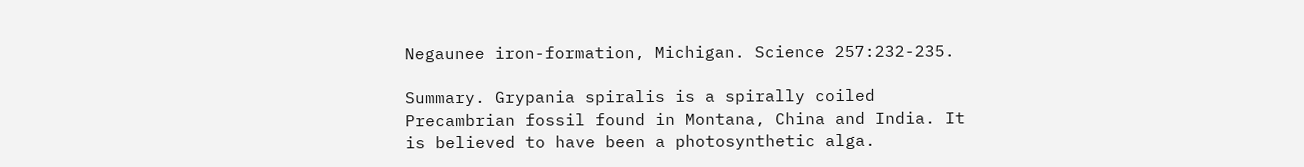Negaunee iron-formation, Michigan. Science 257:232-235.

Summary. Grypania spiralis is a spirally coiled Precambrian fossil found in Montana, China and India. It is believed to have been a photosynthetic alga.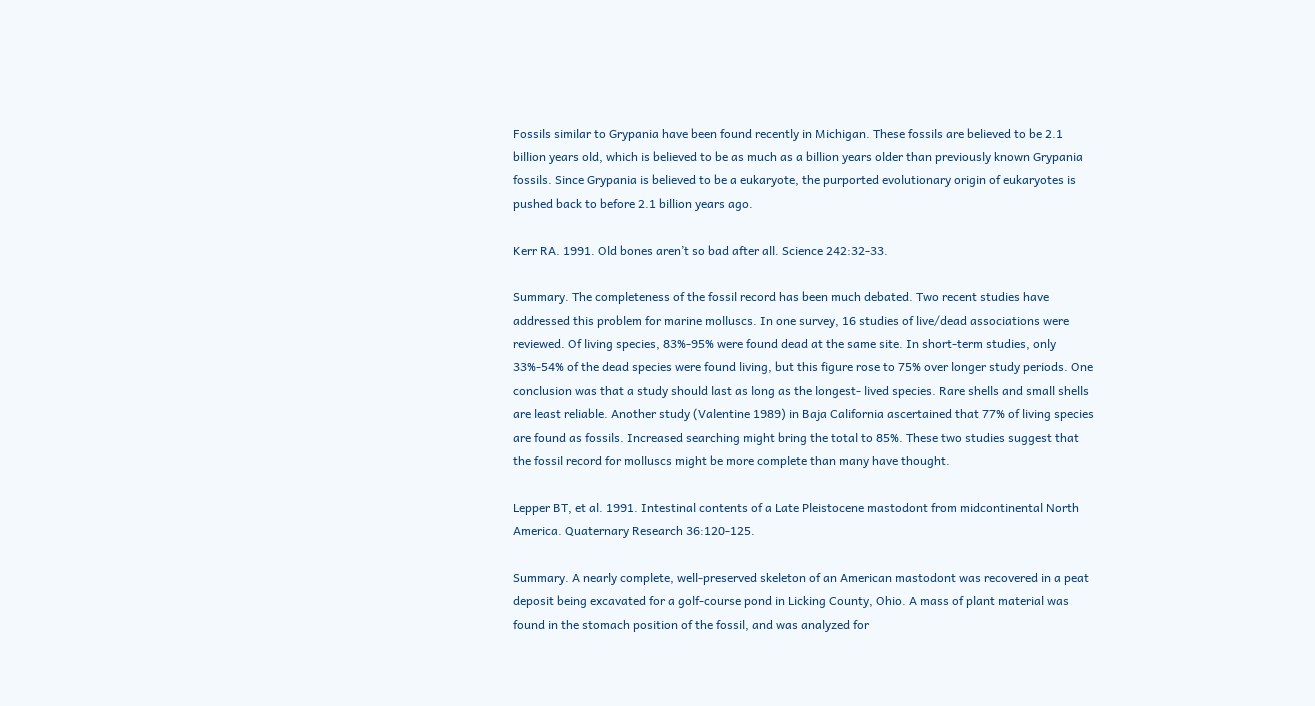Fossils similar to Grypania have been found recently in Michigan. These fossils are believed to be 2.1 billion years old, which is believed to be as much as a billion years older than previously known Grypania fossils. Since Grypania is believed to be a eukaryote, the purported evolutionary origin of eukaryotes is pushed back to before 2.1 billion years ago.

Kerr RA. 1991. Old bones aren’t so bad after all. Science 242:32-33.

Summary. The completeness of the fossil record has been much debated. Two recent studies have addressed this problem for marine molluscs. In one survey, 16 studies of live/dead associations were reviewed. Of living species, 83%-95% were found dead at the same site. In short-term studies, only 33%-54% of the dead species were found living, but this figure rose to 75% over longer study periods. One conclusion was that a study should last as long as the longest- lived species. Rare shells and small shells are least reliable. Another study (Valentine 1989) in Baja California ascertained that 77% of living species are found as fossils. Increased searching might bring the total to 85%. These two studies suggest that the fossil record for molluscs might be more complete than many have thought.

Lepper BT, et al. 1991. Intestinal contents of a Late Pleistocene mastodont from midcontinental North America. Quaternary Research 36:120-125.

Summary. A nearly complete, well-preserved skeleton of an American mastodont was recovered in a peat deposit being excavated for a golf-course pond in Licking County, Ohio. A mass of plant material was found in the stomach position of the fossil, and was analyzed for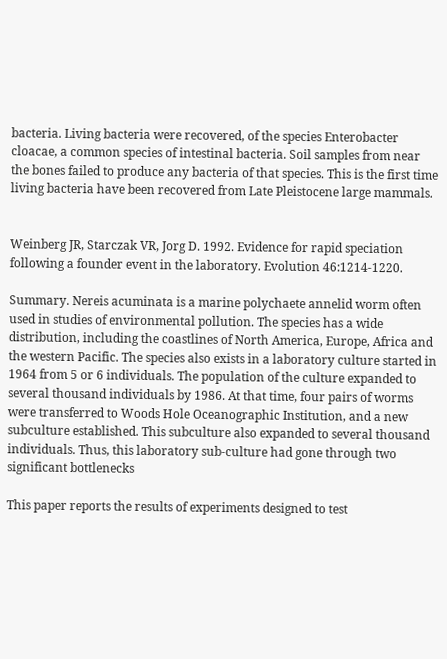bacteria. Living bacteria were recovered, of the species Enterobacter cloacae, a common species of intestinal bacteria. Soil samples from near the bones failed to produce any bacteria of that species. This is the first time living bacteria have been recovered from Late Pleistocene large mammals.


Weinberg JR, Starczak VR, Jorg D. 1992. Evidence for rapid speciation following a founder event in the laboratory. Evolution 46:1214-1220.

Summary. Nereis acuminata is a marine polychaete annelid worm often used in studies of environmental pollution. The species has a wide distribution, including the coastlines of North America, Europe, Africa and the western Pacific. The species also exists in a laboratory culture started in 1964 from 5 or 6 individuals. The population of the culture expanded to several thousand individuals by 1986. At that time, four pairs of worms were transferred to Woods Hole Oceanographic Institution, and a new subculture established. This subculture also expanded to several thousand individuals. Thus, this laboratory sub-culture had gone through two significant bottlenecks

This paper reports the results of experiments designed to test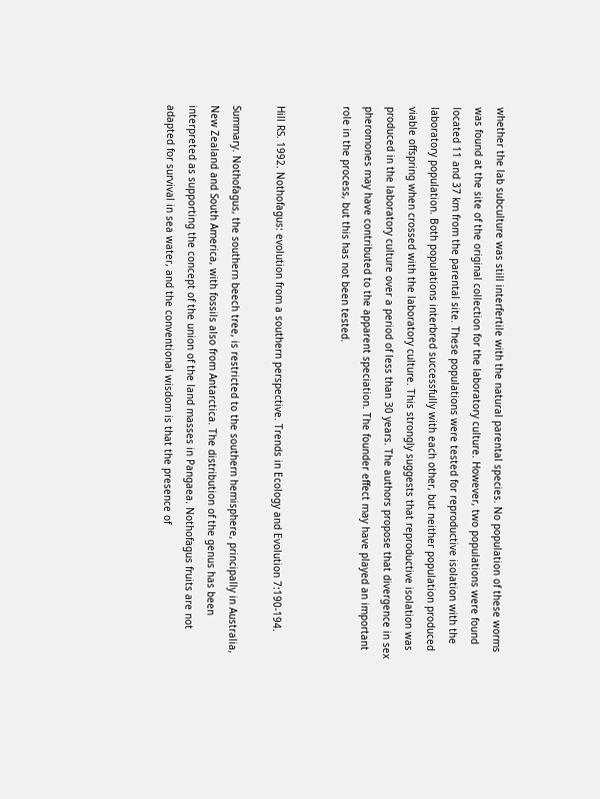whether the lab subculture was still interfertile with the natural parental species. No population of these worms was found at the site of the original collection for the laboratory culture. However, two populations were found located 11 and 37 km from the parental site. These populations were tested for reproductive isolation with the laboratory population. Both populations interbred successfully with each other, but neither population produced viable offspring when crossed with the laboratory culture. This strongly suggests that reproductive isolation was produced in the laboratory culture over a period of less than 30 years. The authors propose that divergence in sex pheromones may have contributed to the apparent speciation. The founder effect may have played an important role in the process, but this has not been tested.


Hill RS. 1992. Nothofagus: evolution from a southern perspective. Trends in Ecology and Evolution 7:190-194.

Summary. Nothofagus, the southern beech tree, is restricted to the southern hemisphere, principally in Australia, New Zealand and South America, with fossils also from Antarctica. The distribution of the genus has been interpreted as supporting the concept of the union of the land masses in Pangaea. Nothofagus fruits are not adapted for survival in sea water, and the conventional wisdom is that the presence of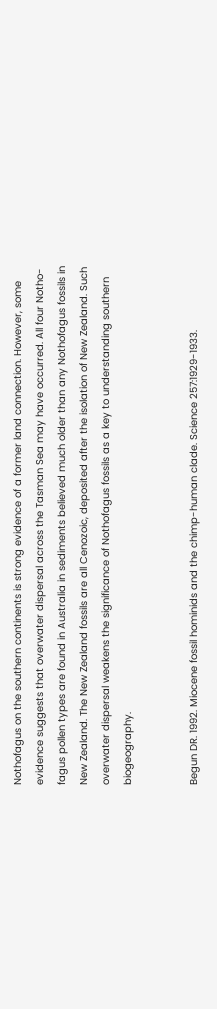Nothofagus on the southern continents is strong evidence of a former land connection. However, some evidence suggests that overwater dispersal across the Tasman Sea may have occurred. All four Notho- fagus pollen types are found in Australia in sediments believed much older than any Nothofagus fossils in New Zealand. The New Zealand fossils are all Cenozoic, deposited after the isolation of New Zealand. Such overwater dispersal weakens the significance of Nothofagus fossils as a key to understanding southern biogeography.


Begun DR. 1992. Miocene fossil hominids and the chimp-human clade. Science 257:1929-1933.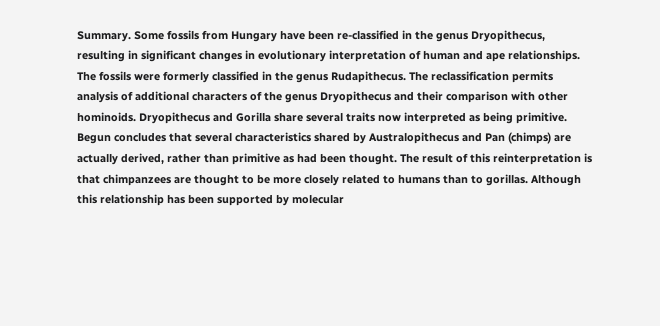Summary. Some fossils from Hungary have been re-classified in the genus Dryopithecus, resulting in significant changes in evolutionary interpretation of human and ape relationships. The fossils were formerly classified in the genus Rudapithecus. The reclassification permits analysis of additional characters of the genus Dryopithecus and their comparison with other hominoids. Dryopithecus and Gorilla share several traits now interpreted as being primitive. Begun concludes that several characteristics shared by Australopithecus and Pan (chimps) are actually derived, rather than primitive as had been thought. The result of this reinterpretation is that chimpanzees are thought to be more closely related to humans than to gorillas. Although this relationship has been supported by molecular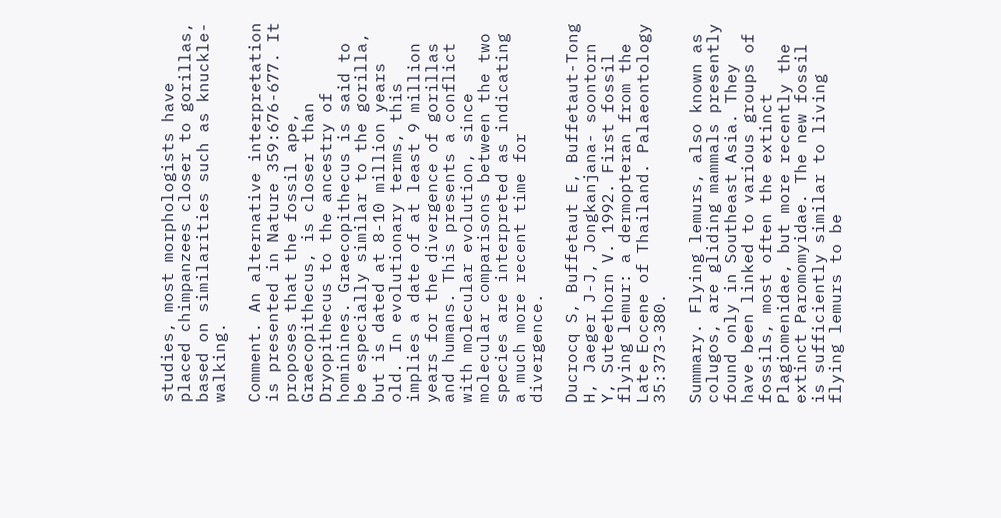studies, most morphologists have placed chimpanzees closer to gorillas, based on similarities such as knuckle-walking.

Comment. An alternative interpretation is presented in Nature 359:676-677. It proposes that the fossil ape, Graecopithecus, is closer than Dryopithecus to the ancestry of hominines. Graecopithecus is said to be especially similar to the gorilla, but is dated at 8-10 million years old. In evolutionary terms, this implies a date of at least 9 million years for the divergence of gorillas and humans. This presents a conflict with molecular evolution, since molecular comparisons between the two species are interpreted as indicating a much more recent time for divergence.

Ducrocq S, Buffetaut E, Buffetaut-Tong H, Jaeger J-J, Jongkanjana- soontorn Y, Suteethorn V. 1992. First fossil flying lemur: a dermopteran from the Late Eocene of Thailand. Palaeontology 35:373-380.

Summary. Flying lemurs, also known as colugos, are gliding mammals presently found only in Southeast Asia. They have been linked to various groups of fossils, most often the extinct Plagiomenidae, but more recently the extinct Paromomyidae. The new fossil is sufficiently similar to living flying lemurs to be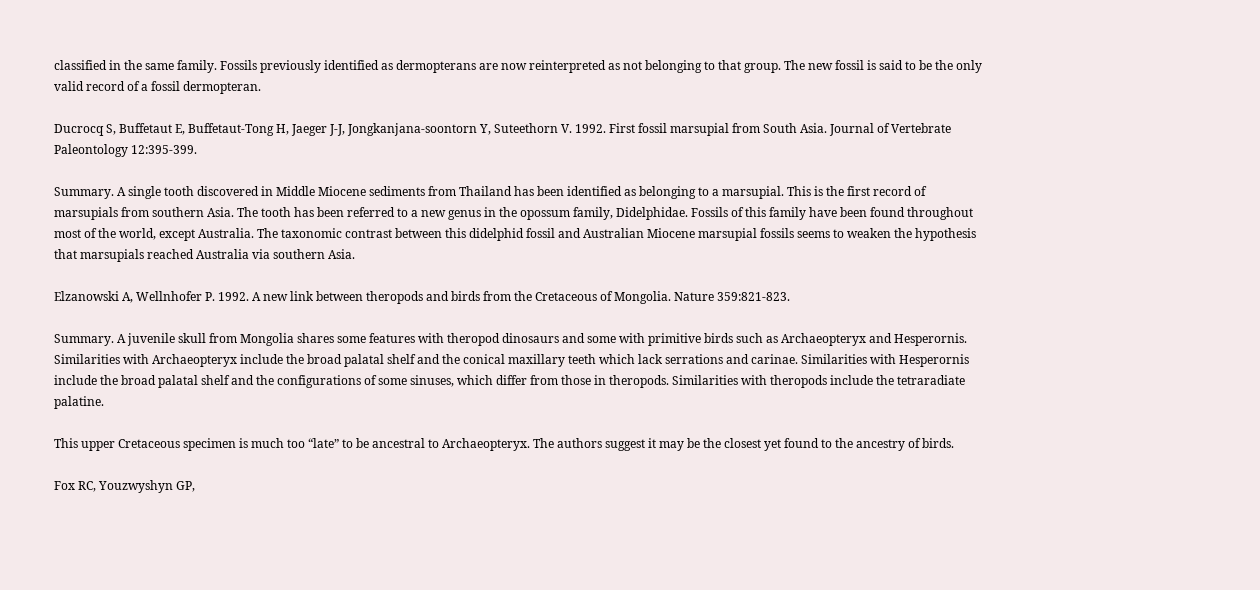classified in the same family. Fossils previously identified as dermopterans are now reinterpreted as not belonging to that group. The new fossil is said to be the only valid record of a fossil dermopteran.

Ducrocq S, Buffetaut E, Buffetaut-Tong H, Jaeger J-J, Jongkanjana-soontorn Y, Suteethorn V. 1992. First fossil marsupial from South Asia. Journal of Vertebrate Paleontology 12:395-399.

Summary. A single tooth discovered in Middle Miocene sediments from Thailand has been identified as belonging to a marsupial. This is the first record of marsupials from southern Asia. The tooth has been referred to a new genus in the opossum family, Didelphidae. Fossils of this family have been found throughout most of the world, except Australia. The taxonomic contrast between this didelphid fossil and Australian Miocene marsupial fossils seems to weaken the hypothesis that marsupials reached Australia via southern Asia.

Elzanowski A, Wellnhofer P. 1992. A new link between theropods and birds from the Cretaceous of Mongolia. Nature 359:821-823.

Summary. A juvenile skull from Mongolia shares some features with theropod dinosaurs and some with primitive birds such as Archaeopteryx and Hesperornis. Similarities with Archaeopteryx include the broad palatal shelf and the conical maxillary teeth which lack serrations and carinae. Similarities with Hesperornis include the broad palatal shelf and the configurations of some sinuses, which differ from those in theropods. Similarities with theropods include the tetraradiate palatine.

This upper Cretaceous specimen is much too “late” to be ancestral to Archaeopteryx. The authors suggest it may be the closest yet found to the ancestry of birds.

Fox RC, Youzwyshyn GP,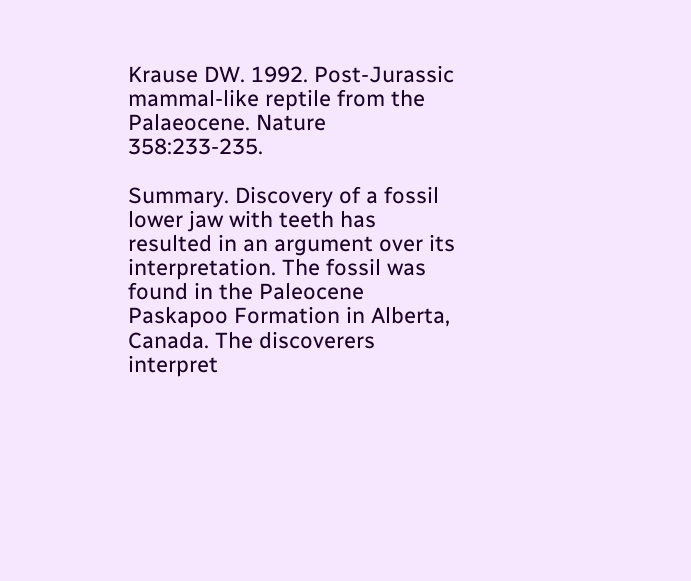Krause DW. 1992. Post-Jurassic mammal-like reptile from the Palaeocene. Nature 358:233-235.

Summary. Discovery of a fossil lower jaw with teeth has resulted in an argument over its interpretation. The fossil was found in the Paleocene Paskapoo Formation in Alberta, Canada. The discoverers interpret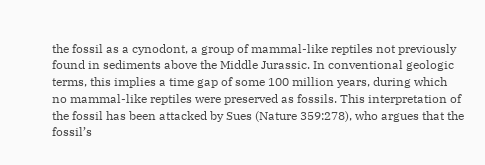the fossil as a cynodont, a group of mammal-like reptiles not previously found in sediments above the Middle Jurassic. In conventional geologic terms, this implies a time gap of some 100 million years, during which no mammal-like reptiles were preserved as fossils. This interpretation of the fossil has been attacked by Sues (Nature 359:278), who argues that the fossil’s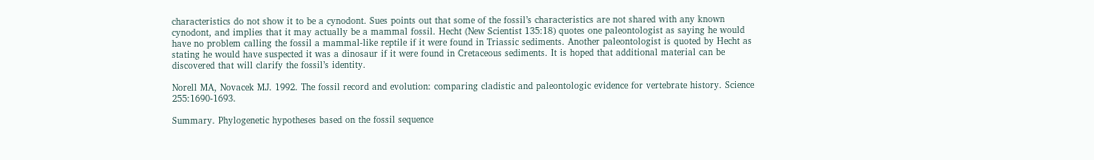characteristics do not show it to be a cynodont. Sues points out that some of the fossil’s characteristics are not shared with any known cynodont, and implies that it may actually be a mammal fossil. Hecht (New Scientist 135:18) quotes one paleontologist as saying he would have no problem calling the fossil a mammal-like reptile if it were found in Triassic sediments. Another paleontologist is quoted by Hecht as stating he would have suspected it was a dinosaur if it were found in Cretaceous sediments. It is hoped that additional material can be discovered that will clarify the fossil’s identity.

Norell MA, Novacek MJ. 1992. The fossil record and evolution: comparing cladistic and paleontologic evidence for vertebrate history. Science 255:1690-1693.

Summary. Phylogenetic hypotheses based on the fossil sequence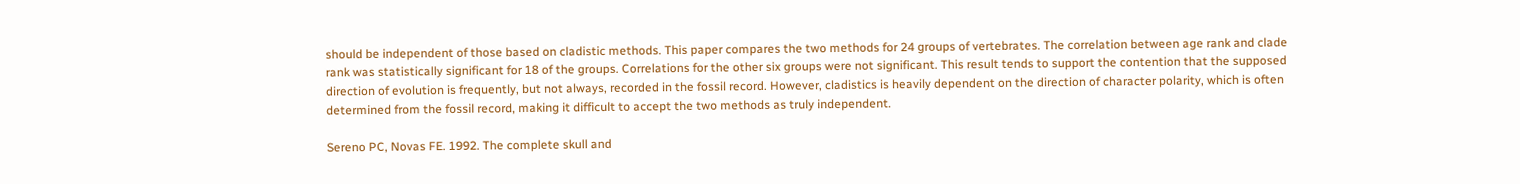should be independent of those based on cladistic methods. This paper compares the two methods for 24 groups of vertebrates. The correlation between age rank and clade rank was statistically significant for 18 of the groups. Correlations for the other six groups were not significant. This result tends to support the contention that the supposed direction of evolution is frequently, but not always, recorded in the fossil record. However, cladistics is heavily dependent on the direction of character polarity, which is often determined from the fossil record, making it difficult to accept the two methods as truly independent.

Sereno PC, Novas FE. 1992. The complete skull and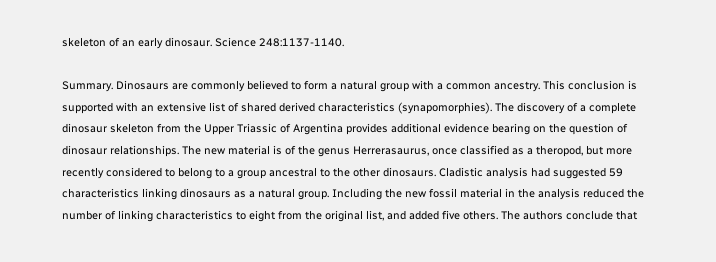skeleton of an early dinosaur. Science 248:1137-1140.

Summary. Dinosaurs are commonly believed to form a natural group with a common ancestry. This conclusion is supported with an extensive list of shared derived characteristics (synapomorphies). The discovery of a complete dinosaur skeleton from the Upper Triassic of Argentina provides additional evidence bearing on the question of dinosaur relationships. The new material is of the genus Herrerasaurus, once classified as a theropod, but more recently considered to belong to a group ancestral to the other dinosaurs. Cladistic analysis had suggested 59 characteristics linking dinosaurs as a natural group. Including the new fossil material in the analysis reduced the number of linking characteristics to eight from the original list, and added five others. The authors conclude that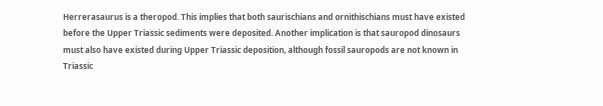Herrerasaurus is a theropod. This implies that both saurischians and ornithischians must have existed before the Upper Triassic sediments were deposited. Another implication is that sauropod dinosaurs must also have existed during Upper Triassic deposition, although fossil sauropods are not known in Triassic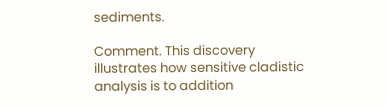sediments.

Comment. This discovery illustrates how sensitive cladistic analysis is to addition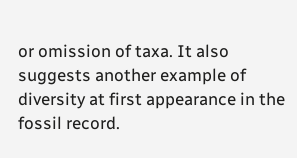or omission of taxa. It also suggests another example of diversity at first appearance in the fossil record.